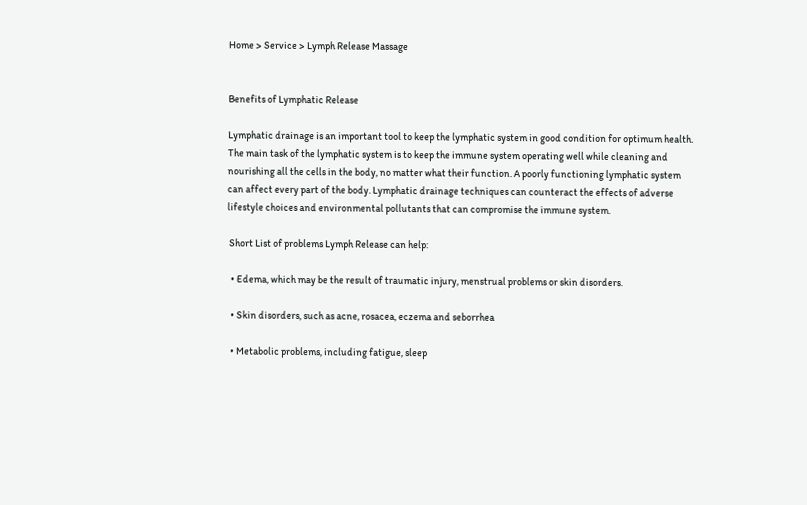Home > Service > Lymph Release Massage


Benefits of Lymphatic Release

Lymphatic drainage is an important tool to keep the lymphatic system in good condition for optimum health. The main task of the lymphatic system is to keep the immune system operating well while cleaning and nourishing all the cells in the body, no matter what their function. A poorly functioning lymphatic system can affect every part of the body. Lymphatic drainage techniques can counteract the effects of adverse lifestyle choices and environmental pollutants that can compromise the immune system.

 Short List of problems Lymph Release can help:

  • Edema, which may be the result of traumatic injury, menstrual problems or skin disorders.

  • Skin disorders, such as acne, rosacea, eczema and seborrhea

  • Metabolic problems, including fatigue, sleep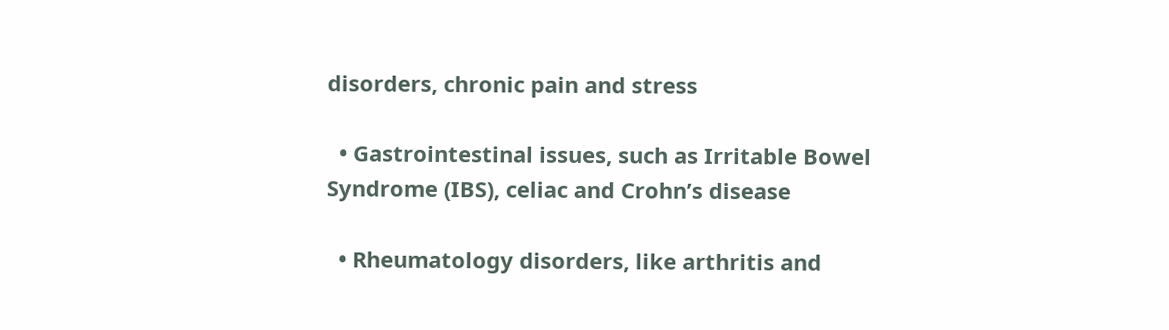disorders, chronic pain and stress

  • Gastrointestinal issues, such as Irritable Bowel Syndrome (IBS), celiac and Crohn’s disease

  • Rheumatology disorders, like arthritis and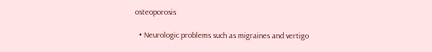osteoporosis

  • Neurologic problems such as migraines and vertigo